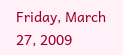Friday, March 27, 2009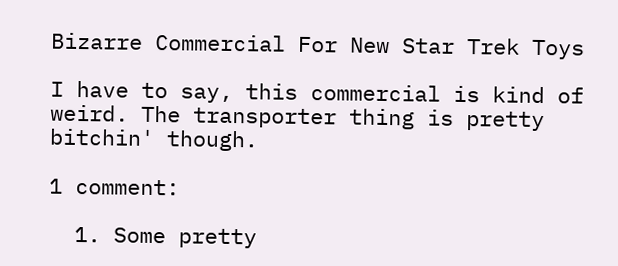Bizarre Commercial For New Star Trek Toys

I have to say, this commercial is kind of weird. The transporter thing is pretty bitchin' though.

1 comment:

  1. Some pretty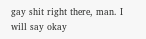gay shit right there, man. I will say okay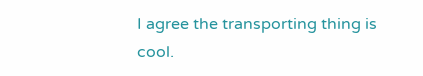I agree the transporting thing is cool.